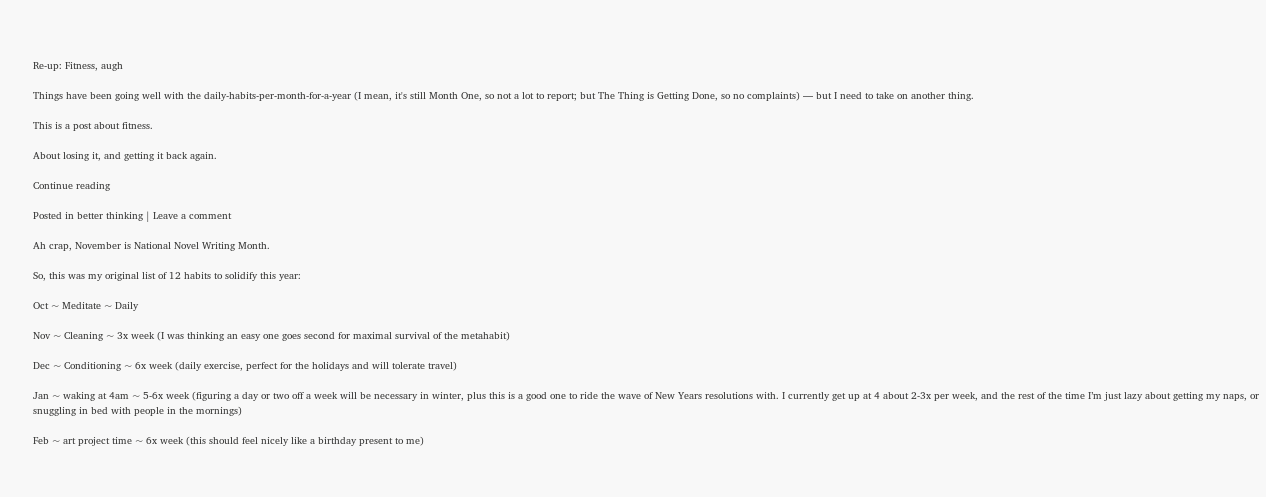Re-up: Fitness, augh

Things have been going well with the daily-habits-per-month-for-a-year (I mean, it's still Month One, so not a lot to report; but The Thing is Getting Done, so no complaints) — but I need to take on another thing.

This is a post about fitness.

About losing it, and getting it back again.

Continue reading

Posted in better thinking | Leave a comment

Ah crap, November is National Novel Writing Month.

So, this was my original list of 12 habits to solidify this year:

Oct ~ Meditate ~ Daily

Nov ~ Cleaning ~ 3x week (I was thinking an easy one goes second for maximal survival of the metahabit)

Dec ~ Conditioning ~ 6x week (daily exercise, perfect for the holidays and will tolerate travel)

Jan ~ waking at 4am ~ 5-6x week (figuring a day or two off a week will be necessary in winter, plus this is a good one to ride the wave of New Years resolutions with. I currently get up at 4 about 2-3x per week, and the rest of the time I’m just lazy about getting my naps, or snuggling in bed with people in the mornings)

Feb ~ art project time ~ 6x week (this should feel nicely like a birthday present to me)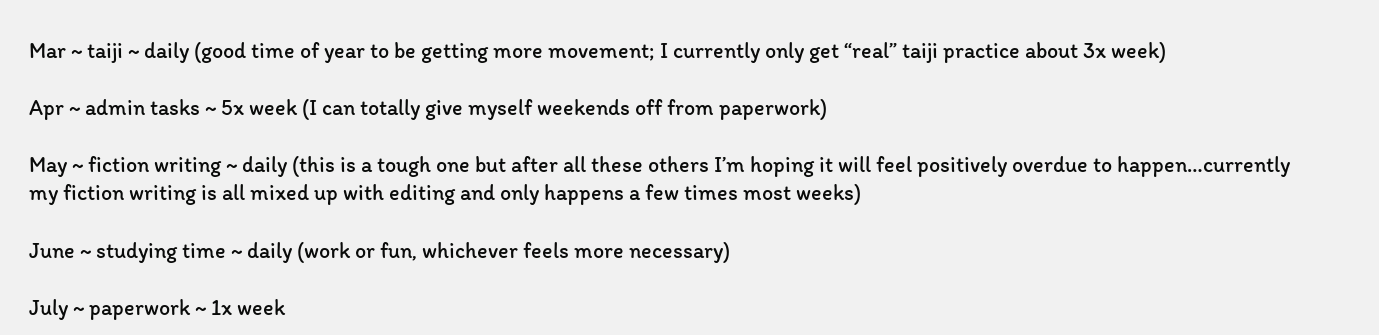Mar ~ taiji ~ daily (good time of year to be getting more movement; I currently only get “real” taiji practice about 3x week)

Apr ~ admin tasks ~ 5x week (I can totally give myself weekends off from paperwork)

May ~ fiction writing ~ daily (this is a tough one but after all these others I’m hoping it will feel positively overdue to happen…currently my fiction writing is all mixed up with editing and only happens a few times most weeks)

June ~ studying time ~ daily (work or fun, whichever feels more necessary)

July ~ paperwork ~ 1x week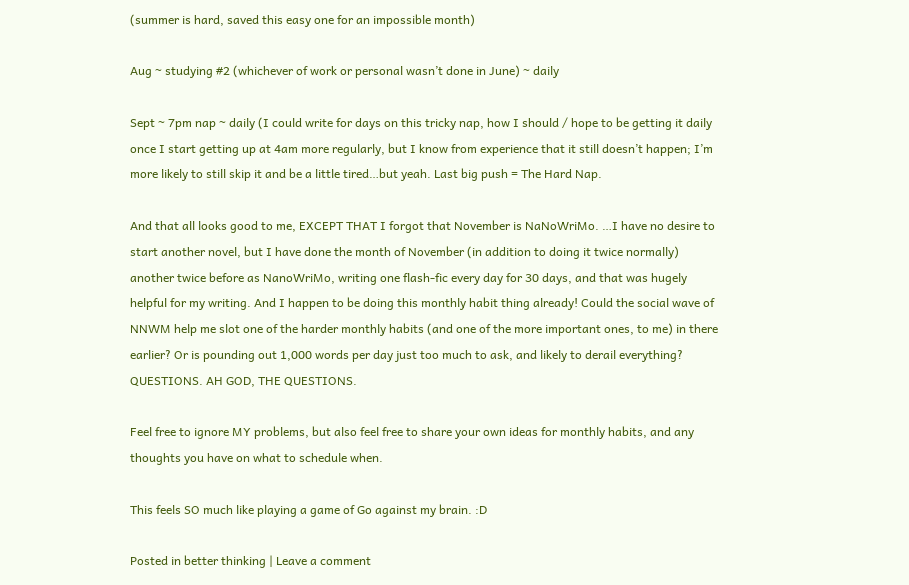(summer is hard, saved this easy one for an impossible month)

Aug ~ studying #2 (whichever of work or personal wasn’t done in June) ~ daily

Sept ~ 7pm nap ~ daily (I could write for days on this tricky nap, how I should / hope to be getting it daily once I start getting up at 4am more regularly, but I know from experience that it still doesn’t happen; I’m more likely to still skip it and be a little tired…but yeah. Last big push = The Hard Nap.

And that all looks good to me, EXCEPT THAT I forgot that November is NaNoWriMo. …I have no desire to start another novel, but I have done the month of November (in addition to doing it twice normally) another twice before as NanoWriMo, writing one flash-fic every day for 30 days, and that was hugely helpful for my writing. And I happen to be doing this monthly habit thing already! Could the social wave of NNWM help me slot one of the harder monthly habits (and one of the more important ones, to me) in there earlier? Or is pounding out 1,000 words per day just too much to ask, and likely to derail everything? QUESTIONS. AH GOD, THE QUESTIONS.

Feel free to ignore MY problems, but also feel free to share your own ideas for monthly habits, and any thoughts you have on what to schedule when.

This feels SO much like playing a game of Go against my brain. :D

Posted in better thinking | Leave a comment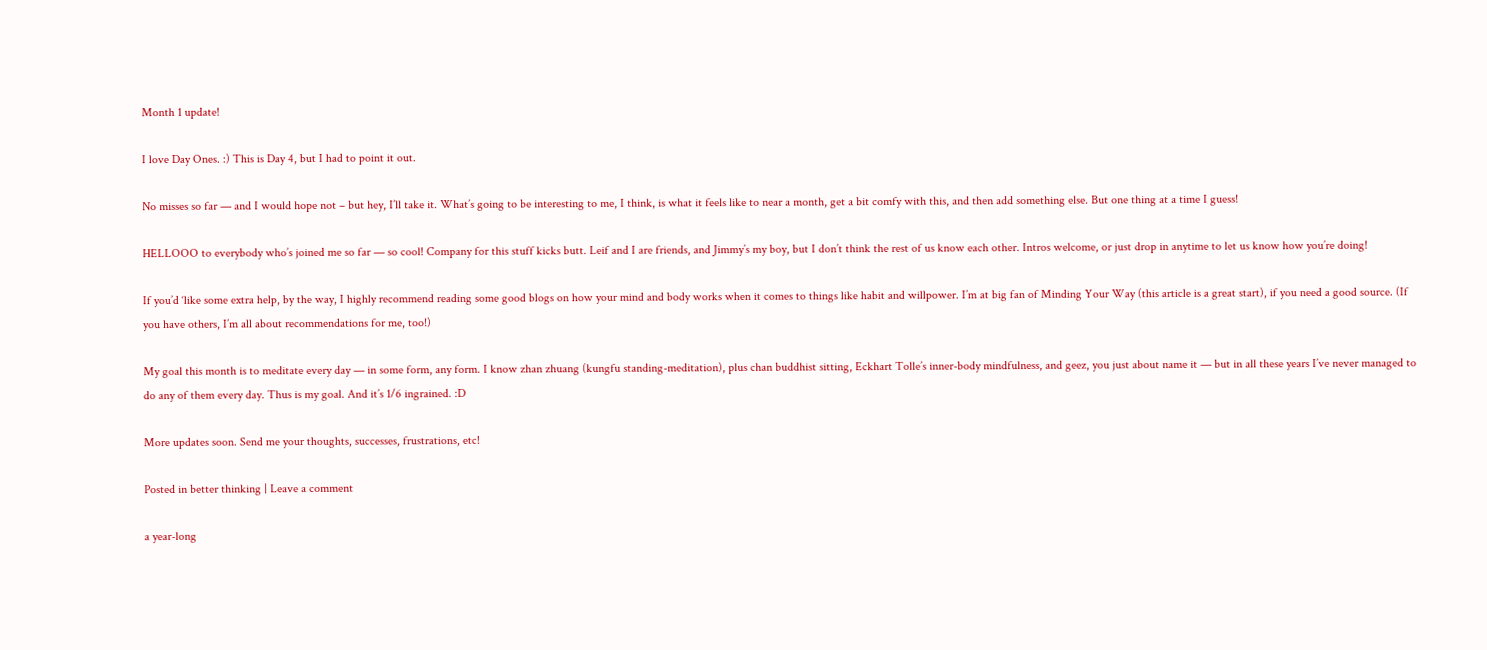Month 1 update!

I love Day Ones. :) This is Day 4, but I had to point it out.

No misses so far — and I would hope not – but hey, I’ll take it. What’s going to be interesting to me, I think, is what it feels like to near a month, get a bit comfy with this, and then add something else. But one thing at a time I guess!

HELLOOO to everybody who’s joined me so far — so cool! Company for this stuff kicks butt. Leif and I are friends, and Jimmy’s my boy, but I don’t think the rest of us know each other. Intros welcome, or just drop in anytime to let us know how you’re doing!

If you’d ‘like some extra help, by the way, I highly recommend reading some good blogs on how your mind and body works when it comes to things like habit and willpower. I’m at big fan of Minding Your Way (this article is a great start), if you need a good source. (If you have others, I’m all about recommendations for me, too!)

My goal this month is to meditate every day — in some form, any form. I know zhan zhuang (kungfu standing-meditation), plus chan buddhist sitting, Eckhart Tolle’s inner-body mindfulness, and geez, you just about name it — but in all these years I’ve never managed to do any of them every day. Thus is my goal. And it’s 1/6 ingrained. :D

More updates soon. Send me your thoughts, successes, frustrations, etc!

Posted in better thinking | Leave a comment

a year-long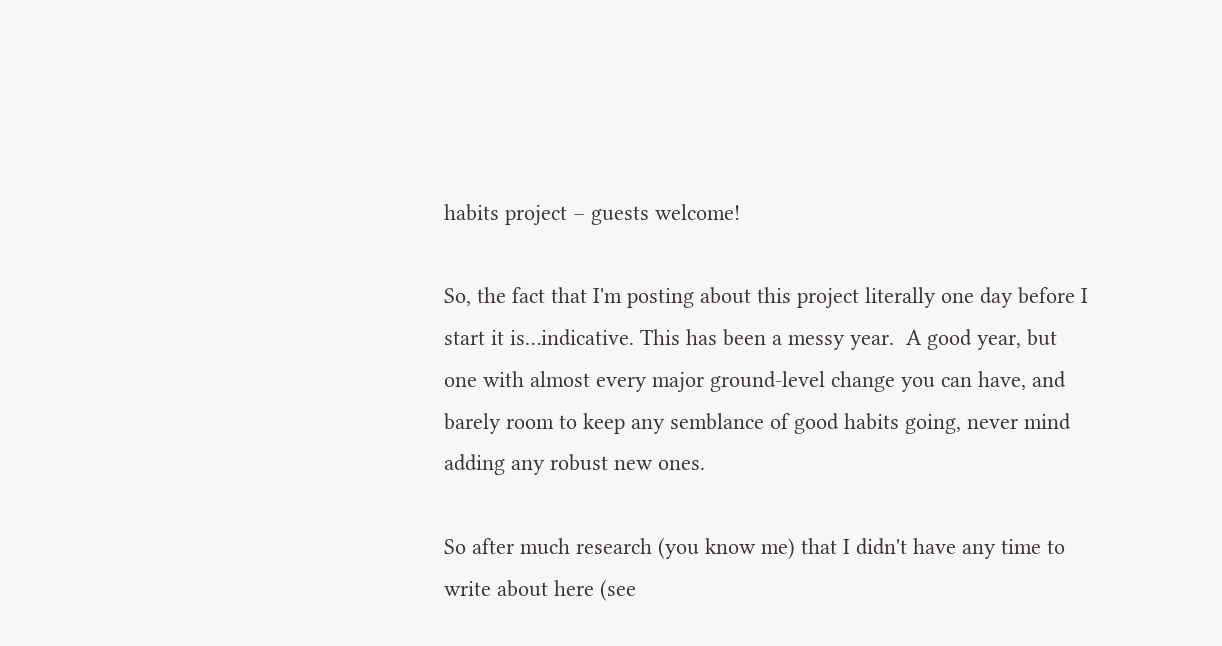habits project – guests welcome!

So, the fact that I'm posting about this project literally one day before I start it is…indicative. This has been a messy year.  A good year, but one with almost every major ground-level change you can have, and barely room to keep any semblance of good habits going, never mind adding any robust new ones.

So after much research (you know me) that I didn't have any time to write about here (see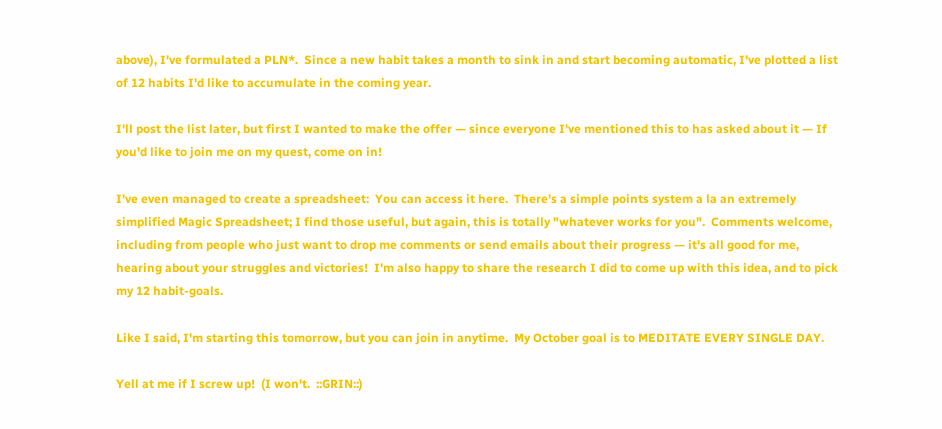above), I've formulated a PLN*.  Since a new habit takes a month to sink in and start becoming automatic, I've plotted a list of 12 habits I'd like to accumulate in the coming year.

I'll post the list later, but first I wanted to make the offer — since everyone I've mentioned this to has asked about it — If you'd like to join me on my quest, come on in!

I've even managed to create a spreadsheet:  You can access it here.  There's a simple points system a la an extremely simplified Magic Spreadsheet; I find those useful, but again, this is totally "whatever works for you".  Comments welcome, including from people who just want to drop me comments or send emails about their progress — it's all good for me, hearing about your struggles and victories!  I'm also happy to share the research I did to come up with this idea, and to pick my 12 habit-goals.

Like I said, I'm starting this tomorrow, but you can join in anytime.  My October goal is to MEDITATE EVERY SINGLE DAY.

Yell at me if I screw up!  (I won't.  ::GRIN::)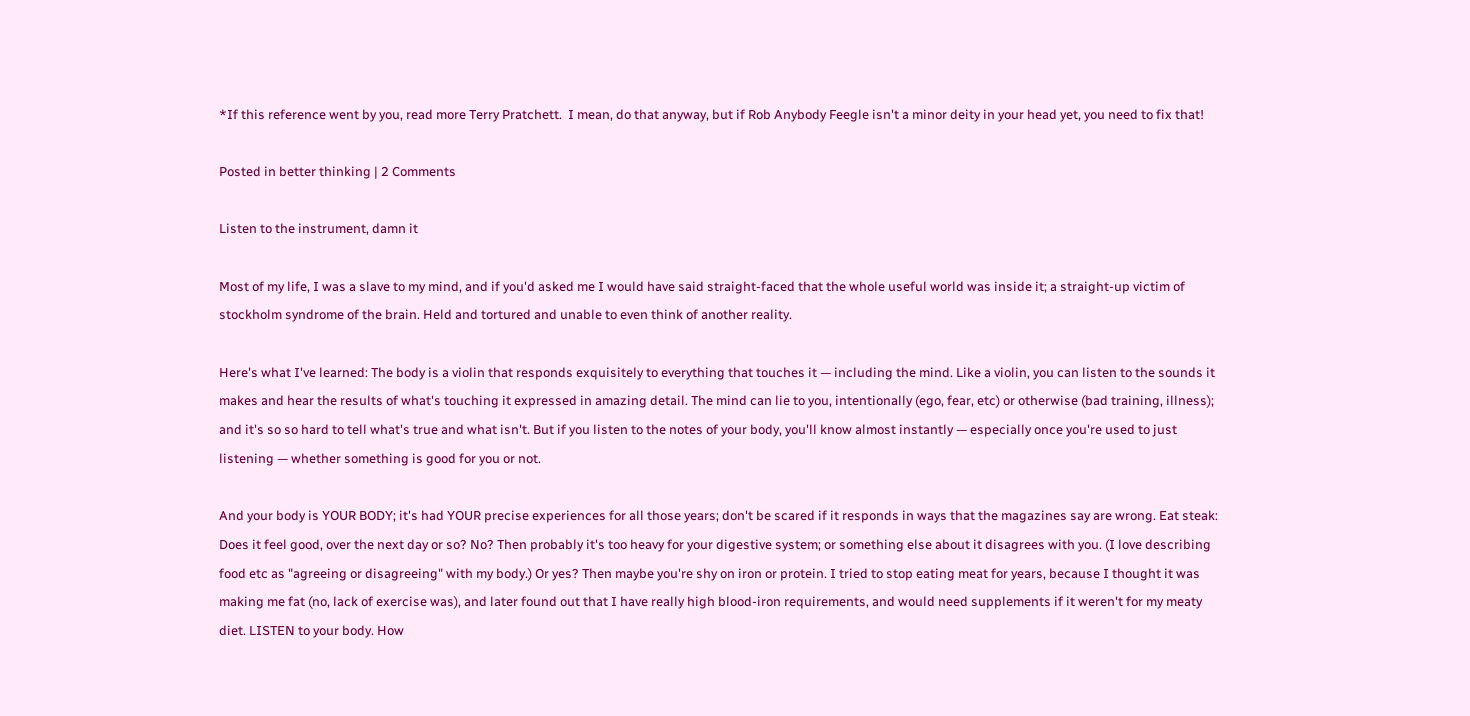*If this reference went by you, read more Terry Pratchett.  I mean, do that anyway, but if Rob Anybody Feegle isn't a minor deity in your head yet, you need to fix that!

Posted in better thinking | 2 Comments

Listen to the instrument, damn it

Most of my life, I was a slave to my mind, and if you'd asked me I would have said straight-faced that the whole useful world was inside it; a straight-up victim of stockholm syndrome of the brain. Held and tortured and unable to even think of another reality.

Here's what I've learned: The body is a violin that responds exquisitely to everything that touches it — including the mind. Like a violin, you can listen to the sounds it makes and hear the results of what's touching it expressed in amazing detail. The mind can lie to you, intentionally (ego, fear, etc) or otherwise (bad training, illness); and it's so so hard to tell what's true and what isn't. But if you listen to the notes of your body, you'll know almost instantly — especially once you're used to just listening — whether something is good for you or not.

And your body is YOUR BODY; it's had YOUR precise experiences for all those years; don't be scared if it responds in ways that the magazines say are wrong. Eat steak: Does it feel good, over the next day or so? No? Then probably it's too heavy for your digestive system; or something else about it disagrees with you. (I love describing food etc as "agreeing or disagreeing" with my body.) Or yes? Then maybe you're shy on iron or protein. I tried to stop eating meat for years, because I thought it was making me fat (no, lack of exercise was), and later found out that I have really high blood-iron requirements, and would need supplements if it weren't for my meaty diet. LISTEN to your body. How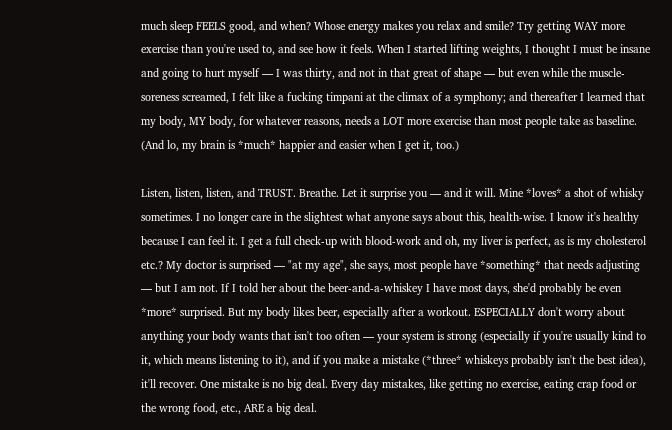much sleep FEELS good, and when? Whose energy makes you relax and smile? Try getting WAY more exercise than you're used to, and see how it feels. When I started lifting weights, I thought I must be insane and going to hurt myself — I was thirty, and not in that great of shape — but even while the muscle-soreness screamed, I felt like a fucking timpani at the climax of a symphony; and thereafter I learned that my body, MY body, for whatever reasons, needs a LOT more exercise than most people take as baseline. (And lo, my brain is *much* happier and easier when I get it, too.)

Listen, listen, listen, and TRUST. Breathe. Let it surprise you — and it will. Mine *loves* a shot of whisky sometimes. I no longer care in the slightest what anyone says about this, health-wise. I know it's healthy because I can feel it. I get a full check-up with blood-work and oh, my liver is perfect, as is my cholesterol etc.? My doctor is surprised — "at my age", she says, most people have *something* that needs adjusting — but I am not. If I told her about the beer-and-a-whiskey I have most days, she'd probably be even *more* surprised. But my body likes beer, especially after a workout. ESPECIALLY don't worry about anything your body wants that isn't too often — your system is strong (especially if you're usually kind to it, which means listening to it), and if you make a mistake (*three* whiskeys probably isn't the best idea), it'll recover. One mistake is no big deal. Every day mistakes, like getting no exercise, eating crap food or the wrong food, etc., ARE a big deal.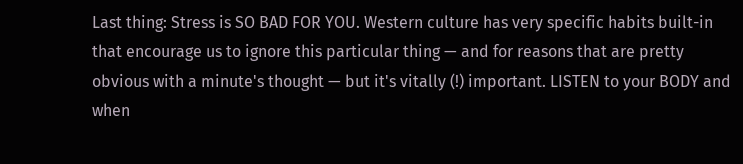Last thing: Stress is SO BAD FOR YOU. Western culture has very specific habits built-in that encourage us to ignore this particular thing — and for reasons that are pretty obvious with a minute's thought — but it's vitally (!) important. LISTEN to your BODY and when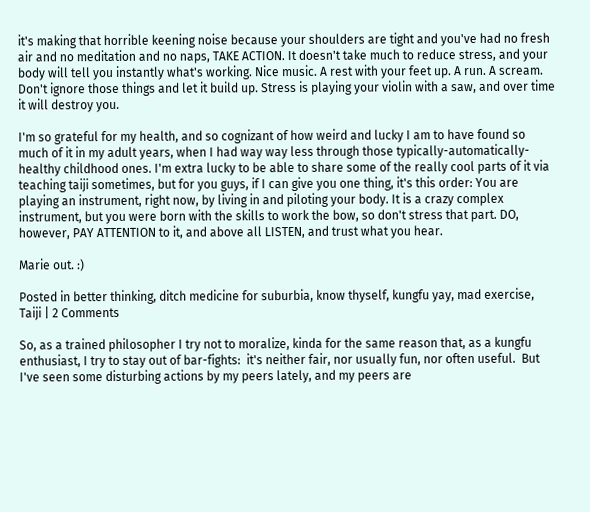it's making that horrible keening noise because your shoulders are tight and you've had no fresh air and no meditation and no naps, TAKE ACTION. It doesn't take much to reduce stress, and your body will tell you instantly what's working. Nice music. A rest with your feet up. A run. A scream. Don't ignore those things and let it build up. Stress is playing your violin with a saw, and over time it will destroy you.

I'm so grateful for my health, and so cognizant of how weird and lucky I am to have found so much of it in my adult years, when I had way way less through those typically-automatically-healthy childhood ones. I'm extra lucky to be able to share some of the really cool parts of it via teaching taiji sometimes, but for you guys, if I can give you one thing, it's this order: You are playing an instrument, right now, by living in and piloting your body. It is a crazy complex instrument, but you were born with the skills to work the bow, so don't stress that part. DO, however, PAY ATTENTION to it, and above all LISTEN, and trust what you hear.

Marie out. :)

Posted in better thinking, ditch medicine for suburbia, know thyself, kungfu yay, mad exercise, Taiji | 2 Comments

So, as a trained philosopher I try not to moralize, kinda for the same reason that, as a kungfu enthusiast, I try to stay out of bar-fights:  it's neither fair, nor usually fun, nor often useful.  But I've seen some disturbing actions by my peers lately, and my peers are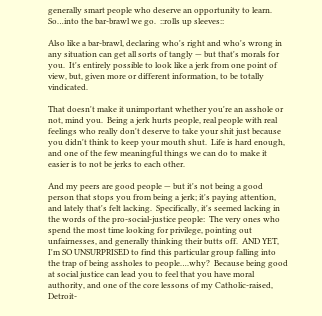generally smart people who deserve an opportunity to learn.  So…into the bar-brawl we go.  ::rolls up sleeves::

Also like a bar-brawl, declaring who's right and who's wrong in any situation can get all sorts of tangly — but that's morals for you.  It's entirely possible to look like a jerk from one point of view, but, given more or different information, to be totally vindicated.

That doesn't make it unimportant whether you're an asshole or not, mind you.  Being a jerk hurts people, real people with real feelings who really don't deserve to take your shit just because you didn't think to keep your mouth shut.  Life is hard enough, and one of the few meaningful things we can do to make it easier is to not be jerks to each other.

And my peers are good people — but it's not being a good person that stops you from being a jerk; it's paying attention, and lately that's felt lacking.  Specifically, it's seemed lacking in the words of the pro-social-justice people:  The very ones who spend the most time looking for privilege, pointing out unfairnesses, and generally thinking their butts off.  AND YET, I'm SO UNSURPRISED to find this particular group falling into the trap of being assholes to people….why?  Because being good at social justice can lead you to feel that you have moral authority, and one of the core lessons of my Catholic-raised, Detroit-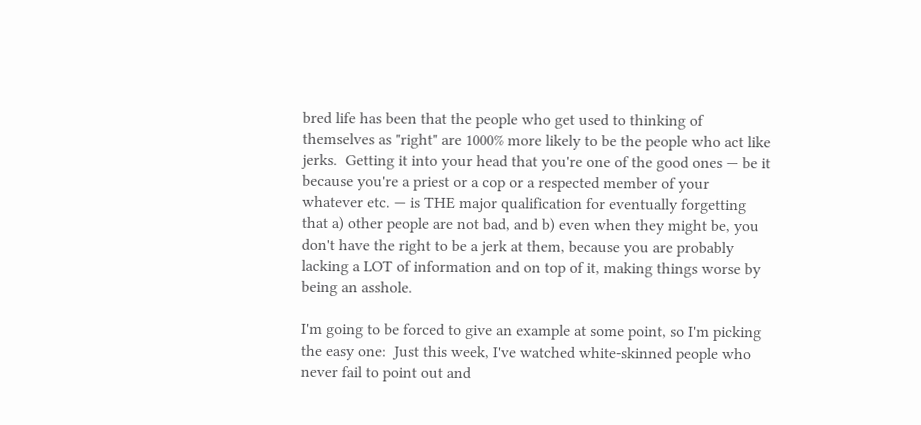bred life has been that the people who get used to thinking of themselves as "right" are 1000% more likely to be the people who act like jerks.  Getting it into your head that you're one of the good ones — be it because you're a priest or a cop or a respected member of your whatever etc. — is THE major qualification for eventually forgetting that a) other people are not bad, and b) even when they might be, you don't have the right to be a jerk at them, because you are probably lacking a LOT of information and on top of it, making things worse by being an asshole.

I'm going to be forced to give an example at some point, so I'm picking the easy one:  Just this week, I've watched white-skinned people who never fail to point out and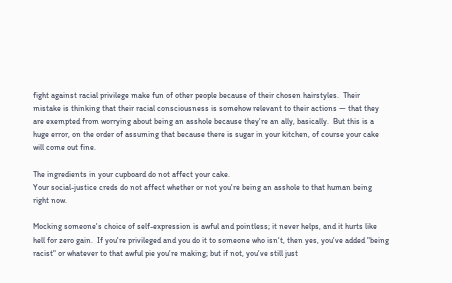fight against racial privilege make fun of other people because of their chosen hairstyles.  Their mistake is thinking that their racial consciousness is somehow relevant to their actions — that they are exempted from worrying about being an asshole because they're an ally, basically.  But this is a huge error, on the order of assuming that because there is sugar in your kitchen, of course your cake will come out fine.

The ingredients in your cupboard do not affect your cake.
Your social-justice creds do not affect whether or not you're being an asshole to that human being right now.

Mocking someone's choice of self-expression is awful and pointless; it never helps, and it hurts like hell for zero gain.  If you're privileged and you do it to someone who isn't, then yes, you've added "being racist" or whatever to that awful pie you're making; but if not, you've still just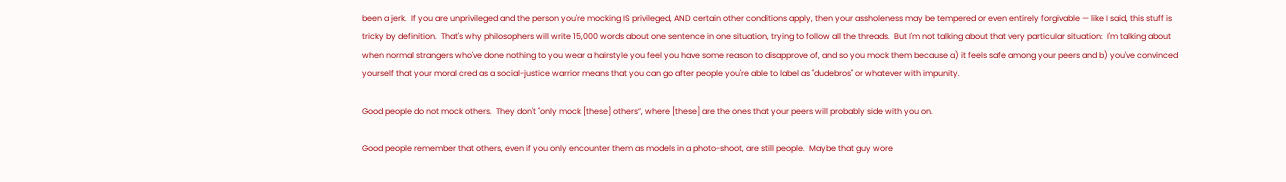been a jerk.  If you are unprivileged and the person you're mocking IS privileged, AND certain other conditions apply, then your assholeness may be tempered or even entirely forgivable — like I said, this stuff is tricky by definition.  That's why philosophers will write 15,000 words about one sentence in one situation, trying to follow all the threads.  But I'm not talking about that very particular situation:  I'm talking about when normal strangers who've done nothing to you wear a hairstyle you feel you have some reason to disapprove of, and so you mock them because a) it feels safe among your peers and b) you've convinced yourself that your moral cred as a social-justice warrior means that you can go after people you're able to label as "dudebros" or whatever with impunity.

Good people do not mock others.  They don't "only mock [these] others”, where [these] are the ones that your peers will probably side with you on.

Good people remember that others, even if you only encounter them as models in a photo-shoot, are still people.  Maybe that guy wore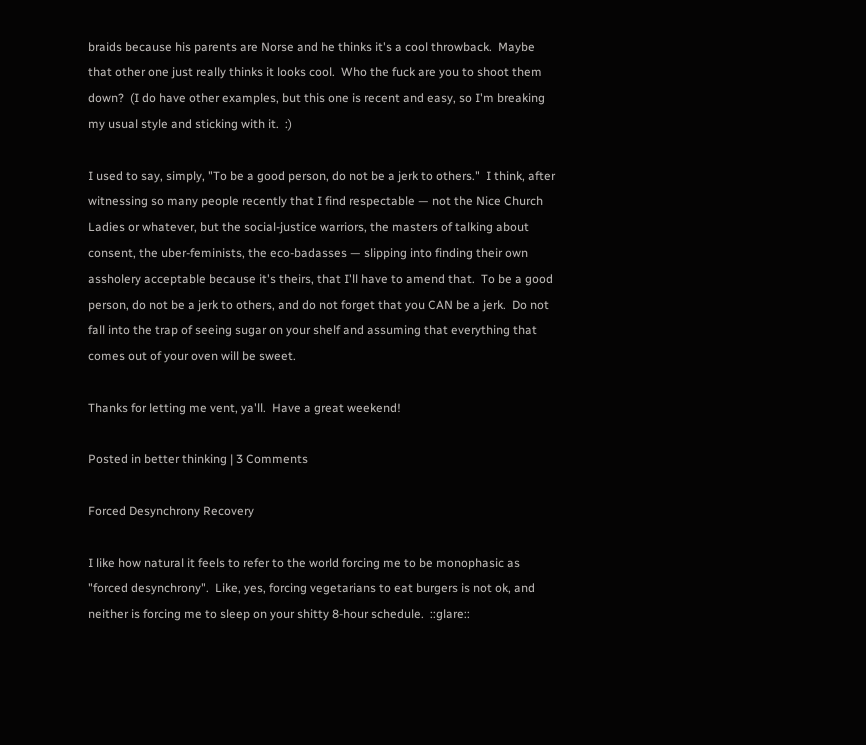braids because his parents are Norse and he thinks it's a cool throwback.  Maybe that other one just really thinks it looks cool.  Who the fuck are you to shoot them down?  (I do have other examples, but this one is recent and easy, so I'm breaking my usual style and sticking with it.  :)

I used to say, simply, "To be a good person, do not be a jerk to others."  I think, after witnessing so many people recently that I find respectable — not the Nice Church Ladies or whatever, but the social-justice warriors, the masters of talking about consent, the uber-feminists, the eco-badasses — slipping into finding their own assholery acceptable because it's theirs, that I'll have to amend that.  To be a good person, do not be a jerk to others, and do not forget that you CAN be a jerk.  Do not fall into the trap of seeing sugar on your shelf and assuming that everything that comes out of your oven will be sweet.

Thanks for letting me vent, ya'll.  Have a great weekend!

Posted in better thinking | 3 Comments

Forced Desynchrony Recovery

I like how natural it feels to refer to the world forcing me to be monophasic as "forced desynchrony".  Like, yes, forcing vegetarians to eat burgers is not ok, and neither is forcing me to sleep on your shitty 8-hour schedule.  ::glare::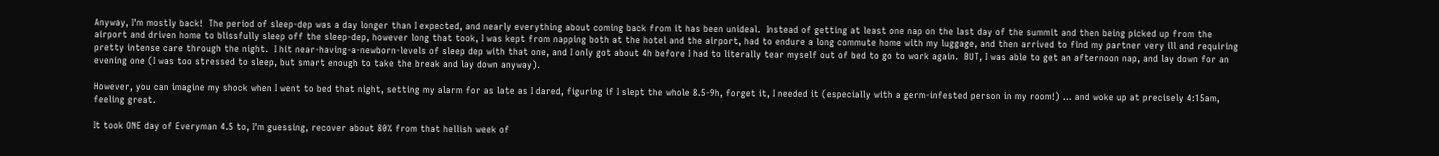Anyway, I'm mostly back!  The period of sleep-dep was a day longer than I expected, and nearly everything about coming back from it has been unideal.  Instead of getting at least one nap on the last day of the summit and then being picked up from the airport and driven home to blissfully sleep off the sleep-dep, however long that took, I was kept from napping both at the hotel and the airport, had to endure a long commute home with my luggage, and then arrived to find my partner very ill and requiring pretty intense care through the night.  I hit near-having-a-newborn-levels of sleep dep with that one, and I only got about 4h before I had to literally tear myself out of bed to go to work again.  BUT, I was able to get an afternoon nap, and lay down for an evening one (I was too stressed to sleep, but smart enough to take the break and lay down anyway).

However, you can imagine my shock when I went to bed that night, setting my alarm for as late as I dared, figuring if I slept the whole 8.5-9h, forget it, I needed it (especially with a germ-infested person in my room!) … and woke up at precisely 4:15am, feeling great.

It took ONE day of Everyman 4.5 to, I'm guessing, recover about 80% from that hellish week of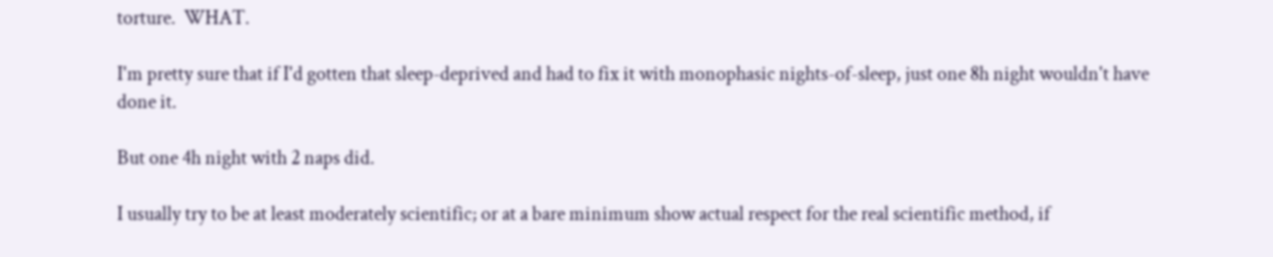torture.  WHAT.

I'm pretty sure that if I'd gotten that sleep-deprived and had to fix it with monophasic nights-of-sleep, just one 8h night wouldn't have done it.

But one 4h night with 2 naps did.

I usually try to be at least moderately scientific; or at a bare minimum show actual respect for the real scientific method, if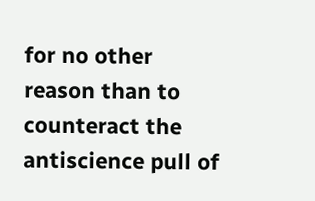for no other reason than to counteract the antiscience pull of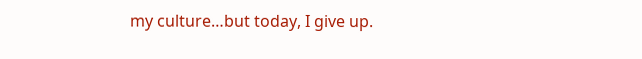my culture…but today, I give up.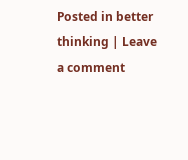Posted in better thinking | Leave a comment